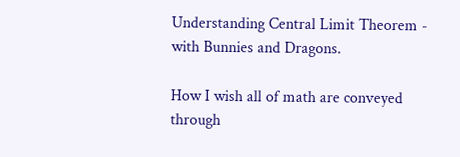Understanding Central Limit Theorem - with Bunnies and Dragons.

How I wish all of math are conveyed through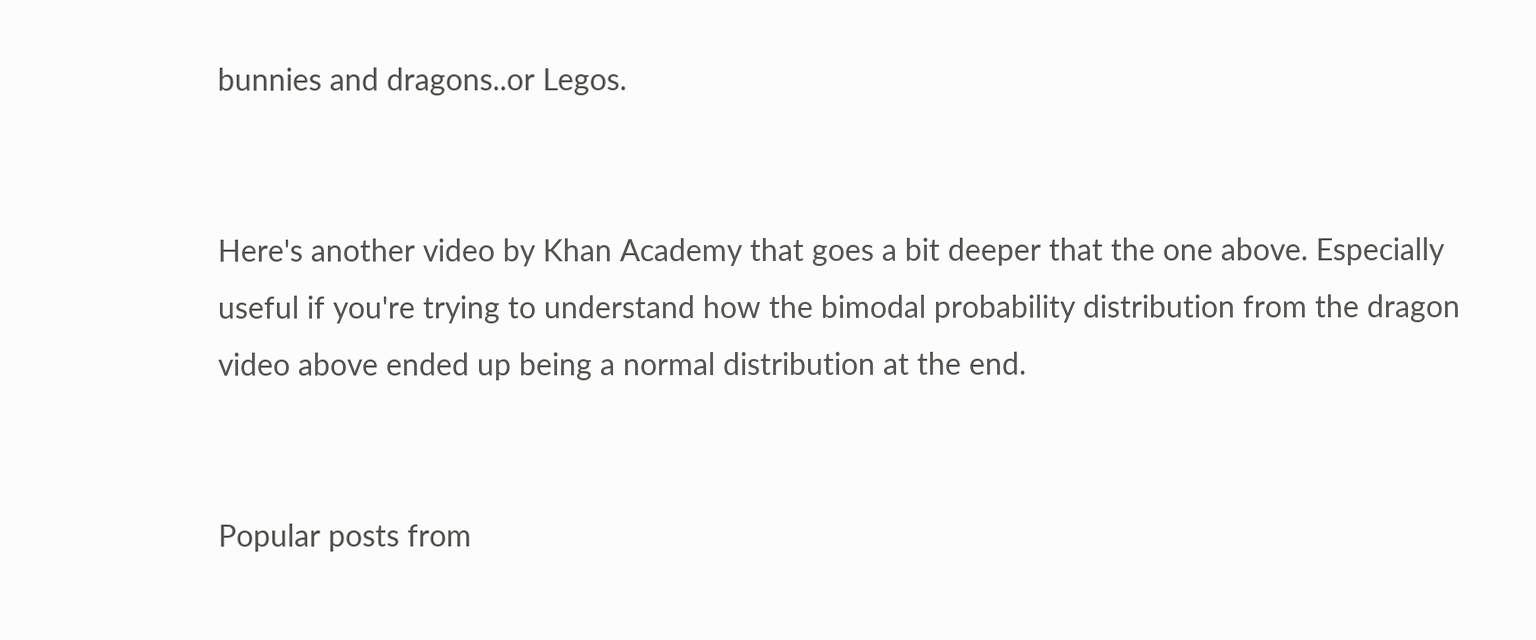bunnies and dragons..or Legos.


Here's another video by Khan Academy that goes a bit deeper that the one above. Especially useful if you're trying to understand how the bimodal probability distribution from the dragon video above ended up being a normal distribution at the end.


Popular posts from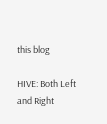this blog

HIVE: Both Left and Right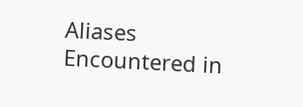Aliases Encountered in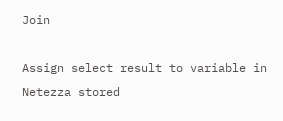Join

Assign select result to variable in Netezza stored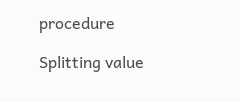procedure

Splitting value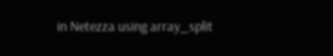in Netezza using array_split